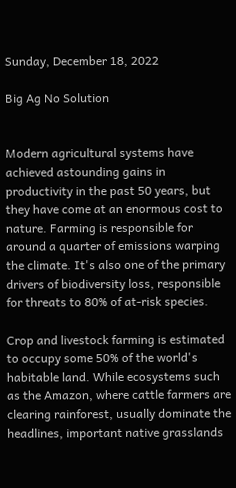Sunday, December 18, 2022

Big Ag No Solution


Modern agricultural systems have achieved astounding gains in productivity in the past 50 years, but they have come at an enormous cost to nature. Farming is responsible for around a quarter of emissions warping the climate. It's also one of the primary drivers of biodiversity loss, responsible for threats to 80% of at-risk species.

Crop and livestock farming is estimated to occupy some 50% of the world's habitable land. While ecosystems such as the Amazon, where cattle farmers are clearing rainforest, usually dominate the headlines, important native grasslands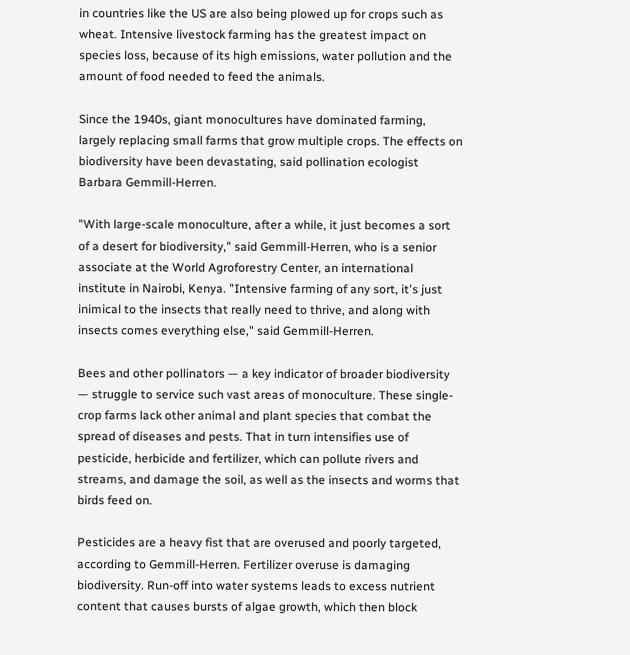in countries like the US are also being plowed up for crops such as wheat. Intensive livestock farming has the greatest impact on species loss, because of its high emissions, water pollution and the amount of food needed to feed the animals.

Since the 1940s, giant monocultures have dominated farming, largely replacing small farms that grow multiple crops. The effects on biodiversity have been devastating, said pollination ecologist Barbara Gemmill-Herren.

"With large-scale monoculture, after a while, it just becomes a sort of a desert for biodiversity," said Gemmill-Herren, who is a senior associate at the World Agroforestry Center, an international institute in Nairobi, Kenya. "Intensive farming of any sort, it's just inimical to the insects that really need to thrive, and along with insects comes everything else," said Gemmill-Herren.

Bees and other pollinators — a key indicator of broader biodiversity — struggle to service such vast areas of monoculture. These single-crop farms lack other animal and plant species that combat the spread of diseases and pests. That in turn intensifies use of pesticide, herbicide and fertilizer, which can pollute rivers and streams, and damage the soil, as well as the insects and worms that birds feed on.

Pesticides are a heavy fist that are overused and poorly targeted, according to Gemmill-Herren. Fertilizer overuse is damaging biodiversity. Run-off into water systems leads to excess nutrient content that causes bursts of algae growth, which then block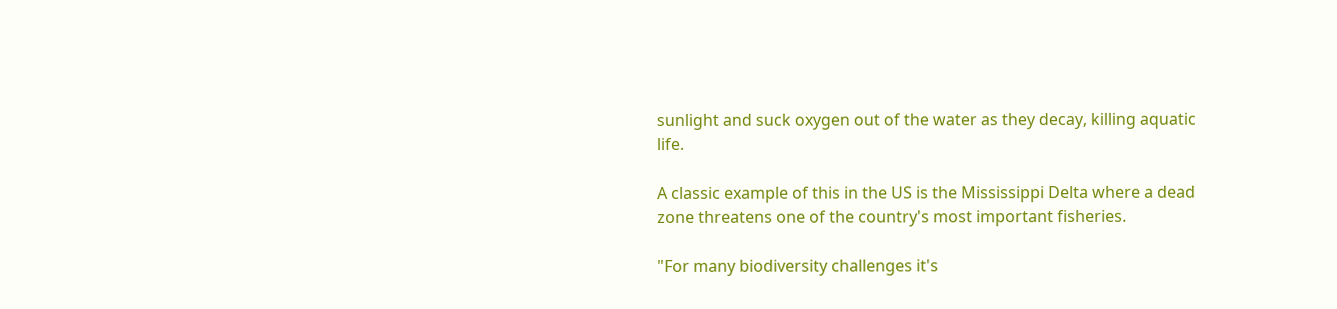sunlight and suck oxygen out of the water as they decay, killing aquatic life.

A classic example of this in the US is the Mississippi Delta where a dead zone threatens one of the country's most important fisheries.

"For many biodiversity challenges it's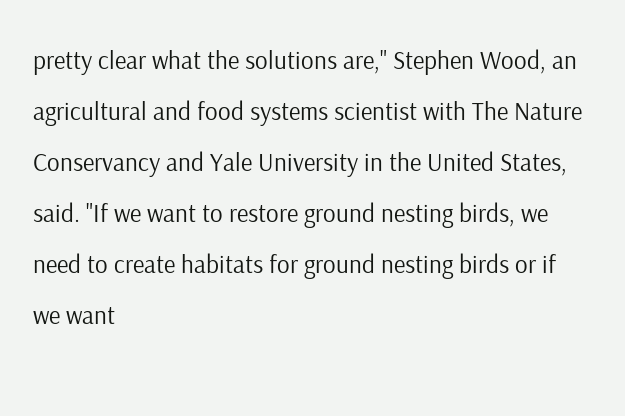pretty clear what the solutions are," Stephen Wood, an agricultural and food systems scientist with The Nature Conservancy and Yale University in the United States, said. "If we want to restore ground nesting birds, we need to create habitats for ground nesting birds or if we want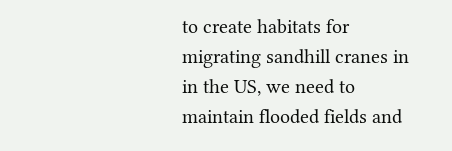to create habitats for migrating sandhill cranes in in the US, we need to maintain flooded fields and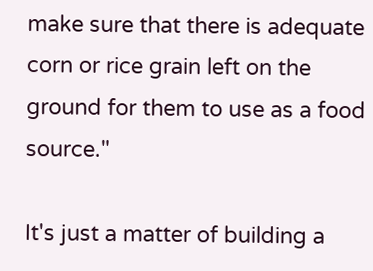make sure that there is adequate corn or rice grain left on the ground for them to use as a food source."

It's just a matter of building a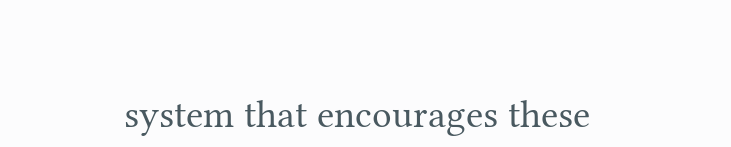system that encourages these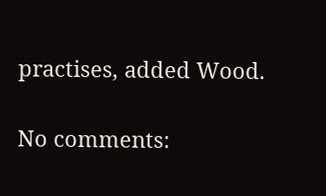practises, added Wood.

No comments: